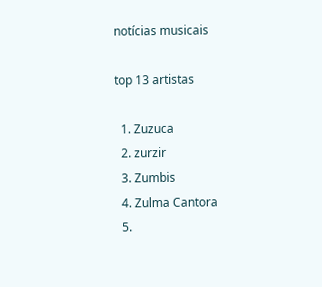notícias musicais

top 13 artistas

  1. Zuzuca
  2. zurzir
  3. Zumbis
  4. Zulma Cantora
  5.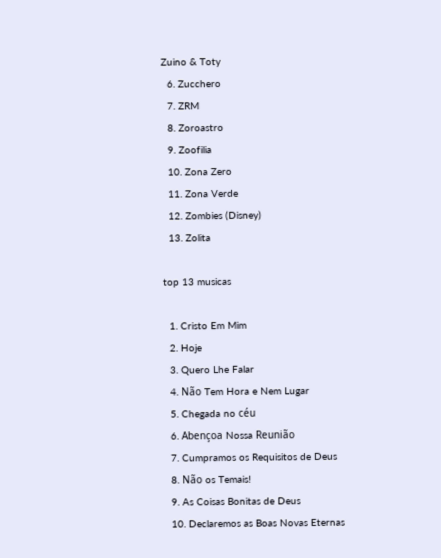Zuino & Toty
  6. Zucchero
  7. ZRM
  8. Zoroastro
  9. Zoofilia
  10. Zona Zero
  11. Zona Verde
  12. Zombies (Disney)
  13. Zolita

top 13 musicas

  1. Cristo Em Mim
  2. Hoje
  3. Quero Lhe Falar
  4. Não Tem Hora e Nem Lugar
  5. Chegada no céu
  6. Abençoa Nossa Reunião
  7. Cumpramos os Requisitos de Deus
  8. Não os Temais!
  9. As Coisas Bonitas de Deus
  10. Declaremos as Boas Novas Eternas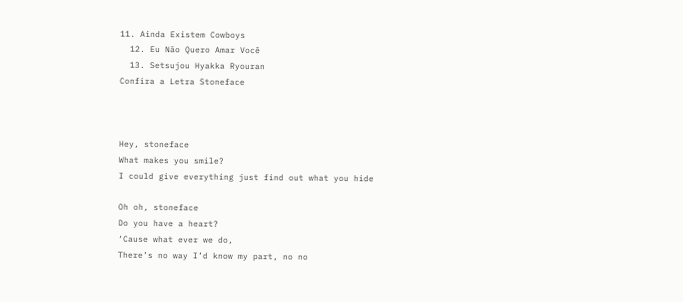11. Ainda Existem Cowboys
  12. Eu Não Quero Amar Você
  13. Setsujou Hyakka Ryouran
Confira a Letra Stoneface



Hey, stoneface
What makes you smile?
I could give everything just find out what you hide

Oh oh, stoneface
Do you have a heart?
‘Cause what ever we do,
There’s no way I’d know my part, no no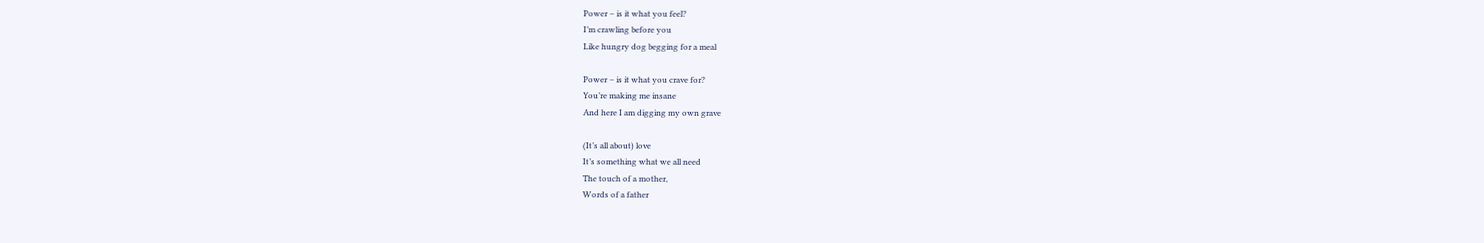Power – is it what you feel?
I’m crawling before you
Like hungry dog begging for a meal

Power – is it what you crave for?
You’re making me insane
And here I am digging my own grave

(It’s all about) love
It’s something what we all need
The touch of a mother,
Words of a father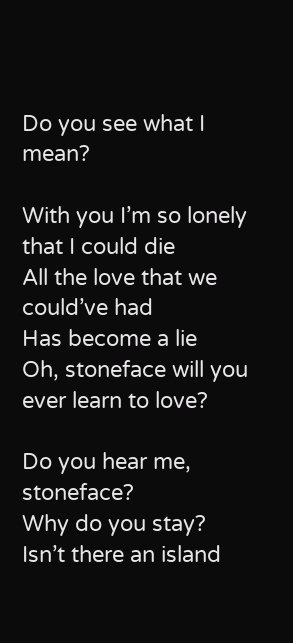Do you see what I mean?

With you I’m so lonely that I could die
All the love that we could’ve had
Has become a lie
Oh, stoneface will you ever learn to love?

Do you hear me, stoneface?
Why do you stay?
Isn’t there an island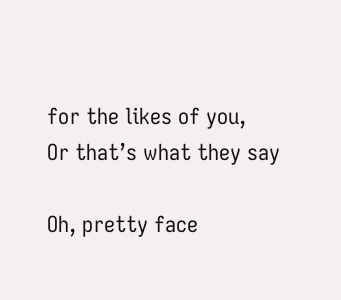for the likes of you,
Or that’s what they say

Oh, pretty face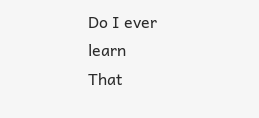Do I ever learn
That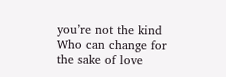you’re not the kind
Who can change for the sake of love